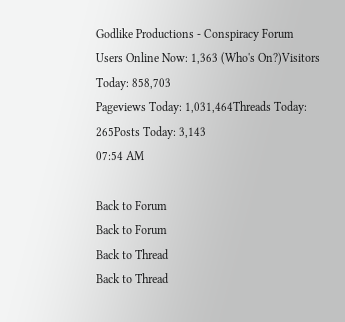Godlike Productions - Conspiracy Forum
Users Online Now: 1,363 (Who's On?)Visitors Today: 858,703
Pageviews Today: 1,031,464Threads Today: 265Posts Today: 3,143
07:54 AM

Back to Forum
Back to Forum
Back to Thread
Back to Thread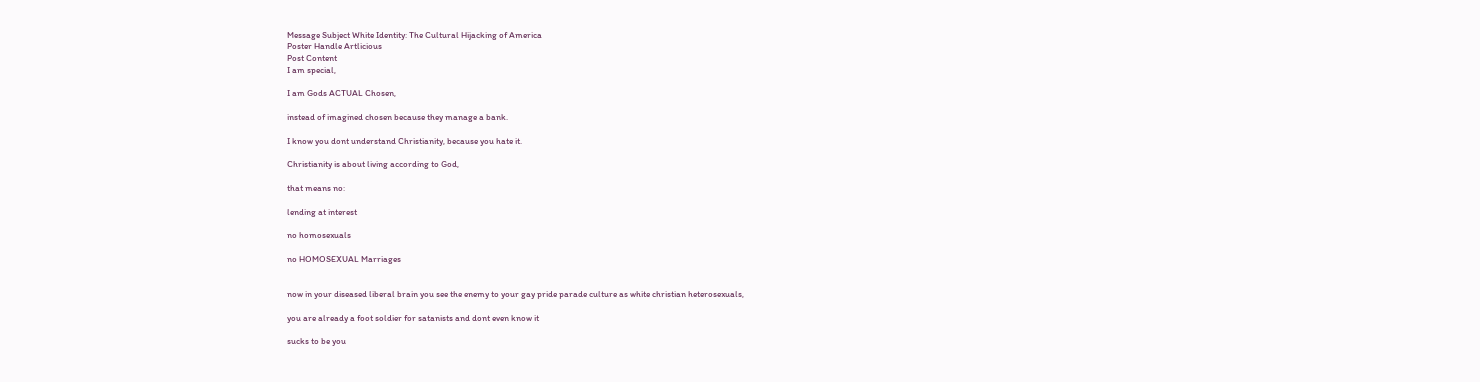Message Subject White Identity: The Cultural Hijacking of America
Poster Handle Artlicious
Post Content
I am special,

I am Gods ACTUAL Chosen,

instead of imagined chosen because they manage a bank.

I know you dont understand Christianity, because you hate it.

Christianity is about living according to God,

that means no:

lending at interest

no homosexuals

no HOMOSEXUAL Marriages


now in your diseased liberal brain you see the enemy to your gay pride parade culture as white christian heterosexuals,

you are already a foot soldier for satanists and dont even know it

sucks to be you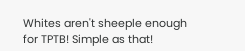Whites aren't sheeple enough for TPTB! Simple as that!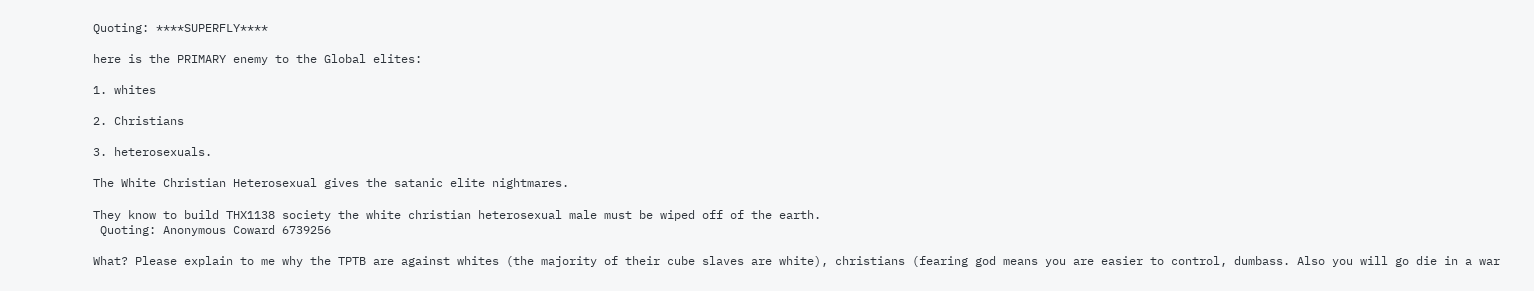Quoting: ****SUPERFLY****

here is the PRIMARY enemy to the Global elites:

1. whites

2. Christians

3. heterosexuals.

The White Christian Heterosexual gives the satanic elite nightmares.

They know to build THX1138 society the white christian heterosexual male must be wiped off of the earth.
 Quoting: Anonymous Coward 6739256

What? Please explain to me why the TPTB are against whites (the majority of their cube slaves are white), christians (fearing god means you are easier to control, dumbass. Also you will go die in a war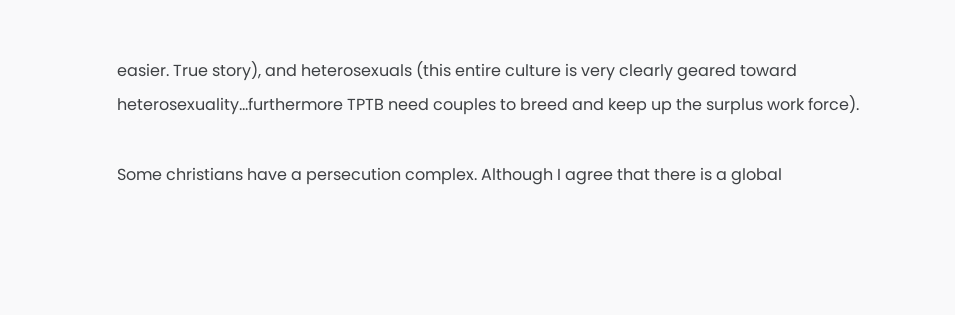easier. True story), and heterosexuals (this entire culture is very clearly geared toward heterosexuality...furthermore TPTB need couples to breed and keep up the surplus work force).

Some christians have a persecution complex. Although I agree that there is a global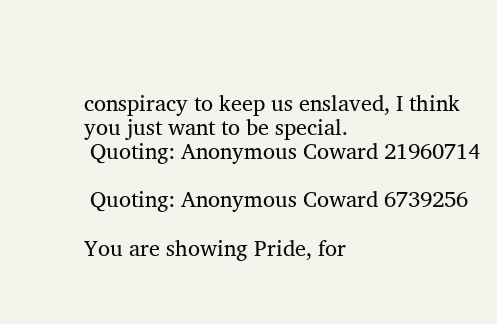conspiracy to keep us enslaved, I think you just want to be special.
 Quoting: Anonymous Coward 21960714

 Quoting: Anonymous Coward 6739256

You are showing Pride, for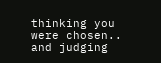thinking you were chosen.. and judging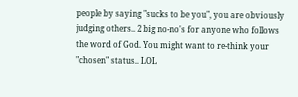people by saying "sucks to be you", you are obviously judging others.. 2 big no-no's for anyone who follows the word of God. You might want to re-think your "chosen" status.. LOL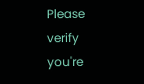Please verify you're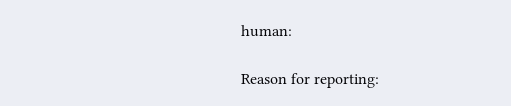human:

Reason for reporting: